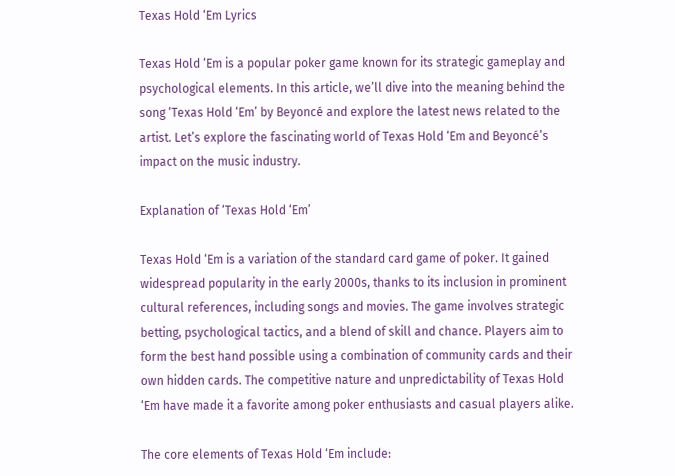Texas Hold ‘Em Lyrics

Texas Hold ‘Em is a popular poker game known for its strategic gameplay and psychological elements. In this article, we’ll dive into the meaning behind the song ‘Texas Hold ‘Em’ by Beyoncé and explore the latest news related to the artist. Let’s explore the fascinating world of Texas Hold ‘Em and Beyoncé’s impact on the music industry.

Explanation of ‘Texas Hold ‘Em’

Texas Hold ‘Em is a variation of the standard card game of poker. It gained widespread popularity in the early 2000s, thanks to its inclusion in prominent cultural references, including songs and movies. The game involves strategic betting, psychological tactics, and a blend of skill and chance. Players aim to form the best hand possible using a combination of community cards and their own hidden cards. The competitive nature and unpredictability of Texas Hold ‘Em have made it a favorite among poker enthusiasts and casual players alike.

The core elements of Texas Hold ‘Em include: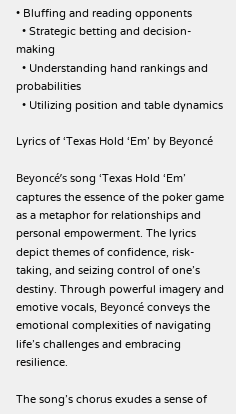• Bluffing and reading opponents
  • Strategic betting and decision-making
  • Understanding hand rankings and probabilities
  • Utilizing position and table dynamics

Lyrics of ‘Texas Hold ‘Em’ by Beyoncé

Beyoncé’s song ‘Texas Hold ‘Em’ captures the essence of the poker game as a metaphor for relationships and personal empowerment. The lyrics depict themes of confidence, risk-taking, and seizing control of one’s destiny. Through powerful imagery and emotive vocals, Beyoncé conveys the emotional complexities of navigating life’s challenges and embracing resilience.

The song’s chorus exudes a sense of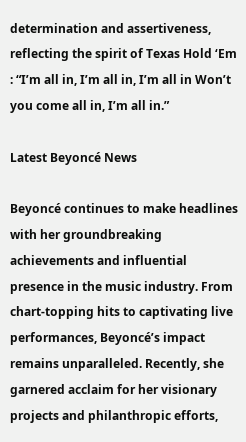determination and assertiveness, reflecting the spirit of Texas Hold ‘Em : “I’m all in, I’m all in, I’m all in Won’t you come all in, I’m all in.”

Latest Beyoncé News

Beyoncé continues to make headlines with her groundbreaking achievements and influential presence in the music industry. From chart-topping hits to captivating live performances, Beyoncé’s impact remains unparalleled. Recently, she garnered acclaim for her visionary projects and philanthropic efforts,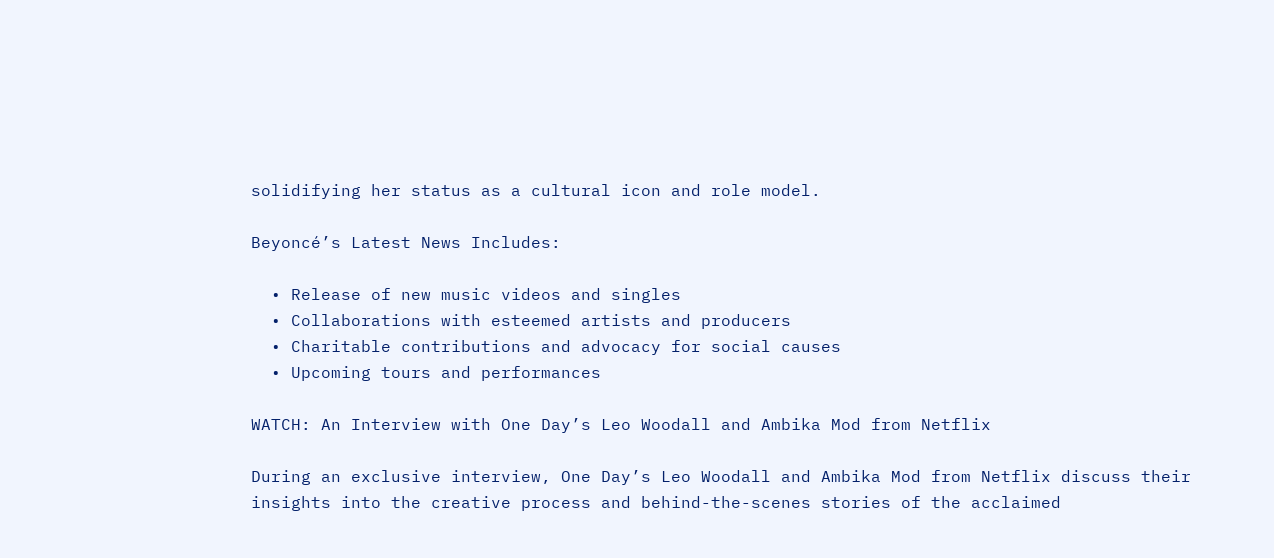solidifying her status as a cultural icon and role model.

Beyoncé’s Latest News Includes:

  • Release of new music videos and singles
  • Collaborations with esteemed artists and producers
  • Charitable contributions and advocacy for social causes
  • Upcoming tours and performances

WATCH: An Interview with One Day’s Leo Woodall and Ambika Mod from Netflix

During an exclusive interview, One Day’s Leo Woodall and Ambika Mod from Netflix discuss their insights into the creative process and behind-the-scenes stories of the acclaimed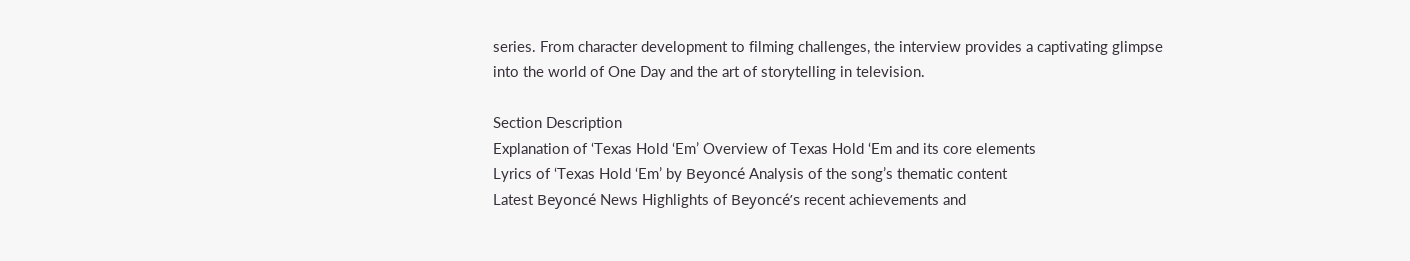series. From character development to filming challenges, the interview provides a captivating glimpse into the world of One Day and the art of storytelling in television.

Section Description
Explanation of ‘Texas Hold ‘Em’ Overview of Texas Hold ‘Em and its core elements
Lyrics of ‘Texas Hold ‘Em’ by Beyoncé Analysis of the song’s thematic content
Latest Beyoncé News Highlights of Beyoncé’s recent achievements and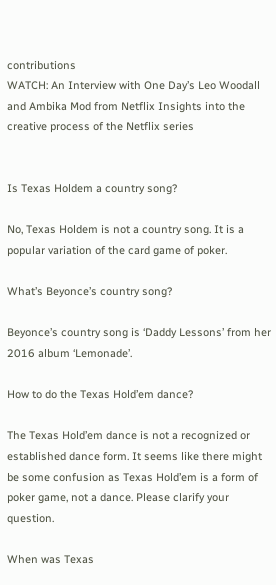contributions
WATCH: An Interview with One Day’s Leo Woodall and Ambika Mod from Netflix Insights into the creative process of the Netflix series


Is Texas Holdem a country song?

No, Texas Holdem is not a country song. It is a popular variation of the card game of poker.

What’s Beyonce’s country song?

Beyonce’s country song is ‘Daddy Lessons’ from her 2016 album ‘Lemonade’.

How to do the Texas Hold’em dance?

The Texas Hold’em dance is not a recognized or established dance form. It seems like there might be some confusion as Texas Hold’em is a form of poker game, not a dance. Please clarify your question.

When was Texas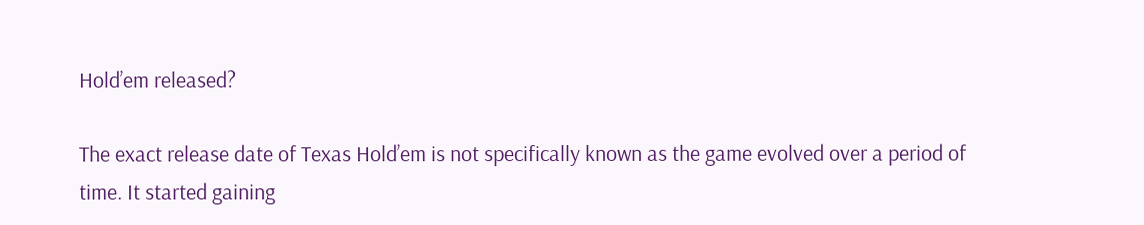Hold’em released?

The exact release date of Texas Hold’em is not specifically known as the game evolved over a period of time. It started gaining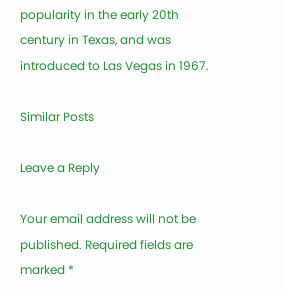popularity in the early 20th century in Texas, and was introduced to Las Vegas in 1967.

Similar Posts

Leave a Reply

Your email address will not be published. Required fields are marked *